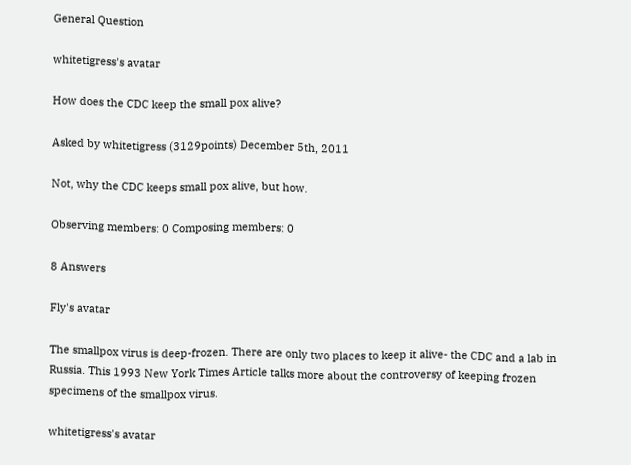General Question

whitetigress's avatar

How does the CDC keep the small pox alive?

Asked by whitetigress (3129points) December 5th, 2011

Not, why the CDC keeps small pox alive, but how.

Observing members: 0 Composing members: 0

8 Answers

Fly's avatar

The smallpox virus is deep-frozen. There are only two places to keep it alive- the CDC and a lab in Russia. This 1993 New York Times Article talks more about the controversy of keeping frozen specimens of the smallpox virus.

whitetigress's avatar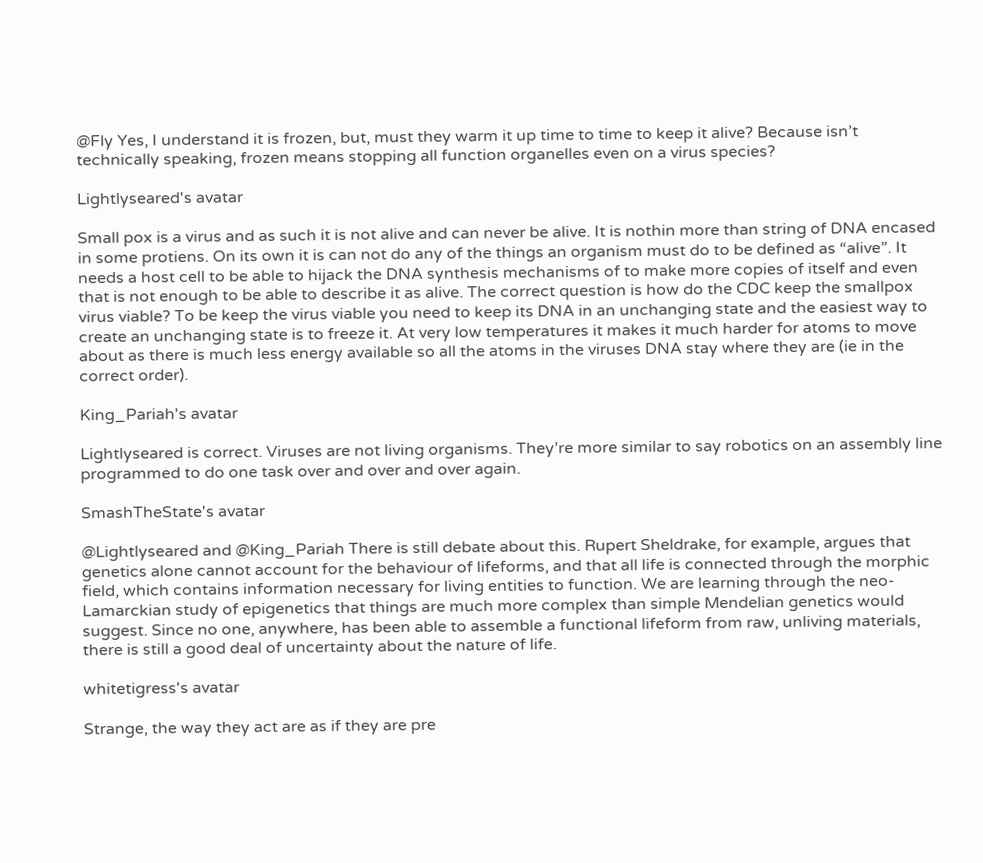@Fly Yes, I understand it is frozen, but, must they warm it up time to time to keep it alive? Because isn’t technically speaking, frozen means stopping all function organelles even on a virus species?

Lightlyseared's avatar

Small pox is a virus and as such it is not alive and can never be alive. It is nothin more than string of DNA encased in some protiens. On its own it is can not do any of the things an organism must do to be defined as “alive”. It needs a host cell to be able to hijack the DNA synthesis mechanisms of to make more copies of itself and even that is not enough to be able to describe it as alive. The correct question is how do the CDC keep the smallpox virus viable? To be keep the virus viable you need to keep its DNA in an unchanging state and the easiest way to create an unchanging state is to freeze it. At very low temperatures it makes it much harder for atoms to move about as there is much less energy available so all the atoms in the viruses DNA stay where they are (ie in the correct order).

King_Pariah's avatar

Lightlyseared is correct. Viruses are not living organisms. They’re more similar to say robotics on an assembly line programmed to do one task over and over and over again.

SmashTheState's avatar

@Lightlyseared and @King_Pariah There is still debate about this. Rupert Sheldrake, for example, argues that genetics alone cannot account for the behaviour of lifeforms, and that all life is connected through the morphic field, which contains information necessary for living entities to function. We are learning through the neo-Lamarckian study of epigenetics that things are much more complex than simple Mendelian genetics would suggest. Since no one, anywhere, has been able to assemble a functional lifeform from raw, unliving materials, there is still a good deal of uncertainty about the nature of life.

whitetigress's avatar

Strange, the way they act are as if they are pre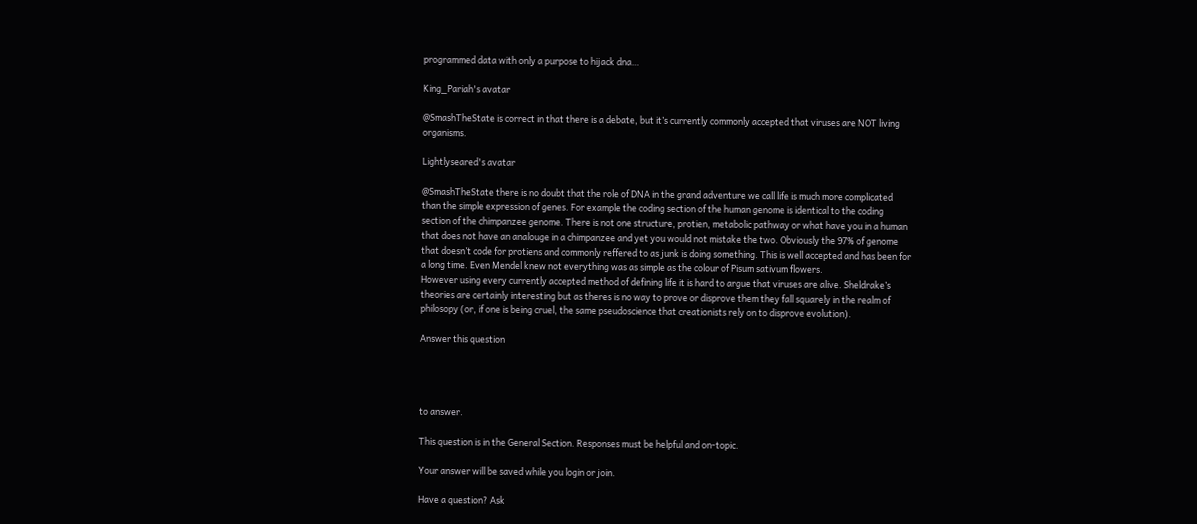programmed data with only a purpose to hijack dna…

King_Pariah's avatar

@SmashTheState is correct in that there is a debate, but it’s currently commonly accepted that viruses are NOT living organisms.

Lightlyseared's avatar

@SmashTheState there is no doubt that the role of DNA in the grand adventure we call life is much more complicated than the simple expression of genes. For example the coding section of the human genome is identical to the coding section of the chimpanzee genome. There is not one structure, protien, metabolic pathway or what have you in a human that does not have an analouge in a chimpanzee and yet you would not mistake the two. Obviously the 97% of genome that doesn’t code for protiens and commonly reffered to as junk is doing something. This is well accepted and has been for a long time. Even Mendel knew not everything was as simple as the colour of Pisum sativum flowers.
However using every currently accepted method of defining life it is hard to argue that viruses are alive. Sheldrake’s theories are certainly interesting but as theres is no way to prove or disprove them they fall squarely in the realm of philosopy (or, if one is being cruel, the same pseudoscience that creationists rely on to disprove evolution).

Answer this question




to answer.

This question is in the General Section. Responses must be helpful and on-topic.

Your answer will be saved while you login or join.

Have a question? Ask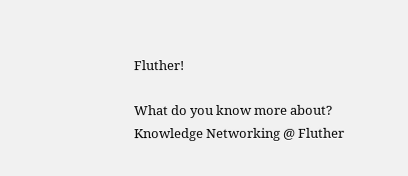Fluther!

What do you know more about?
Knowledge Networking @ Fluther